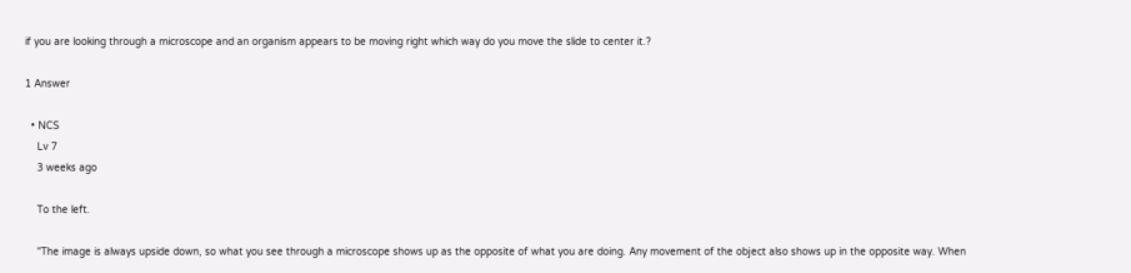if you are looking through a microscope and an organism appears to be moving right which way do you move the slide to center it.?

1 Answer

  • NCS
    Lv 7
    3 weeks ago

    To the left.

    "The image is always upside down, so what you see through a microscope shows up as the opposite of what you are doing. Any movement of the object also shows up in the opposite way. When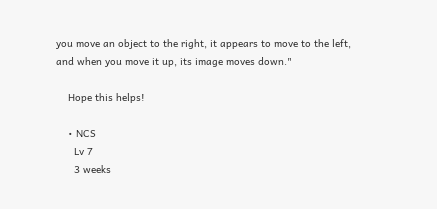you move an object to the right, it appears to move to the left, and when you move it up, its image moves down."

    Hope this helps!

    • NCS
      Lv 7
      3 weeks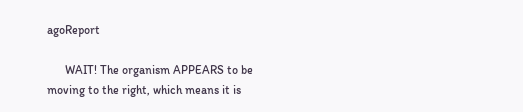agoReport

      WAIT! The organism APPEARS to be moving to the right, which means it is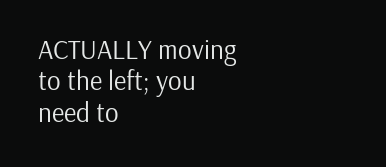ACTUALLY moving to the left; you need to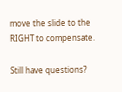move the slide to the RIGHT to compensate.

Still have questions?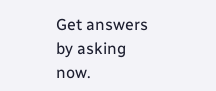Get answers by asking now.